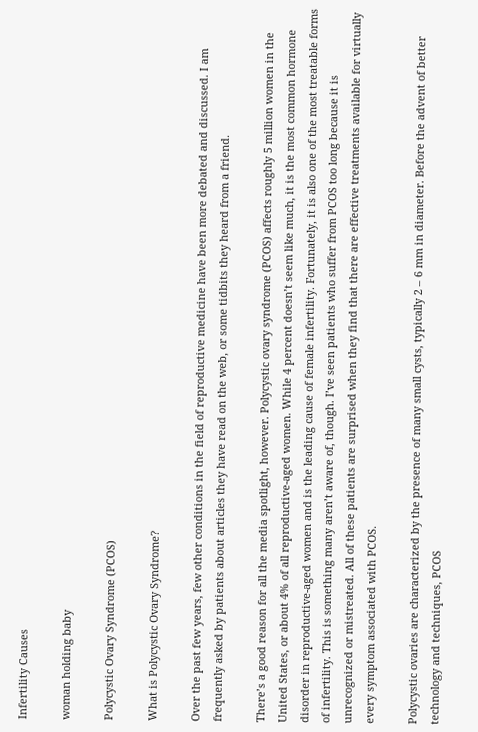Infertility Causes

woman holding baby

Polycystic Ovary Syndrome (PCOS)

What is Polycystic Ovary Syndrome?

Over the past few years, few other conditions in the field of reproductive medicine have been more debated and discussed. I am frequently asked by patients about articles they have read on the web, or some tidbits they heard from a friend.

There’s a good reason for all the media spotlight, however. Polycystic ovary syndrome (PCOS) affects roughly 5 million women in the United States, or about 4% of all reproductive-aged women. While 4 percent doesn’t seem like much, it is the most common hormone disorder in reproductive-aged women and is the leading cause of female infertility. Fortunately, it is also one of the most treatable forms of infertility. This is something many aren’t aware of, though. I’ve seen patients who suffer from PCOS too long because it is unrecognized or mistreated. All of these patients are surprised when they find that there are effective treatments available for virtually every symptom associated with PCOS.

Polycystic ovaries are characterized by the presence of many small cysts, typically 2 – 6 mm in diameter. Before the advent of better technology and techniques, PCOS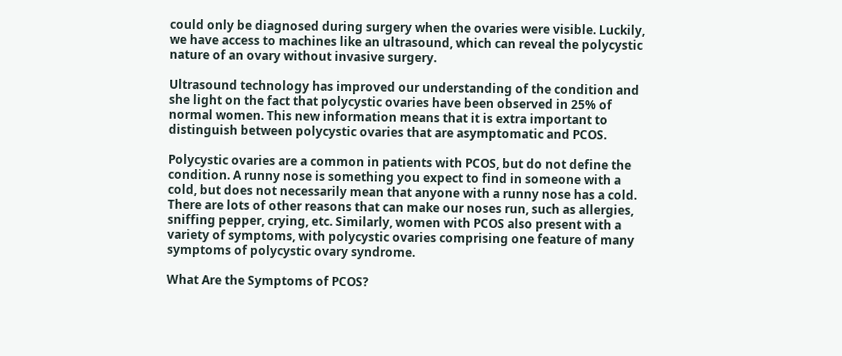could only be diagnosed during surgery when the ovaries were visible. Luckily, we have access to machines like an ultrasound, which can reveal the polycystic nature of an ovary without invasive surgery.

Ultrasound technology has improved our understanding of the condition and she light on the fact that polycystic ovaries have been observed in 25% of normal women. This new information means that it is extra important to distinguish between polycystic ovaries that are asymptomatic and PCOS.

Polycystic ovaries are a common in patients with PCOS, but do not define the condition. A runny nose is something you expect to find in someone with a cold, but does not necessarily mean that anyone with a runny nose has a cold. There are lots of other reasons that can make our noses run, such as allergies, sniffing pepper, crying, etc. Similarly, women with PCOS also present with a variety of symptoms, with polycystic ovaries comprising one feature of many symptoms of polycystic ovary syndrome.

What Are the Symptoms of PCOS?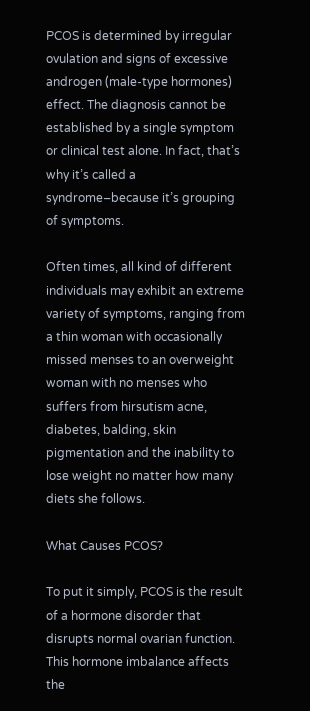PCOS is determined by irregular ovulation and signs of excessive androgen (male-type hormones) effect. The diagnosis cannot be established by a single symptom or clinical test alone. In fact, that’s why it’s called a syndrome–because it’s grouping of symptoms.

Often times, all kind of different individuals may exhibit an extreme variety of symptoms, ranging from a thin woman with occasionally missed menses to an overweight woman with no menses who suffers from hirsutism acne, diabetes, balding, skin pigmentation and the inability to lose weight no matter how many diets she follows.

What Causes PCOS?

To put it simply, PCOS is the result of a hormone disorder that disrupts normal ovarian function. This hormone imbalance affects the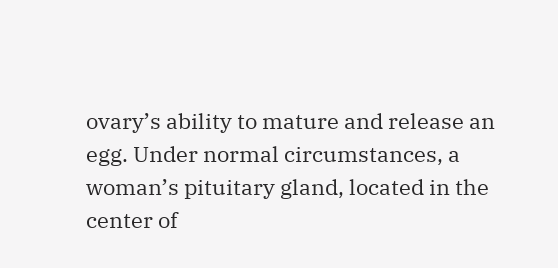ovary’s ability to mature and release an egg. Under normal circumstances, a woman’s pituitary gland, located in the center of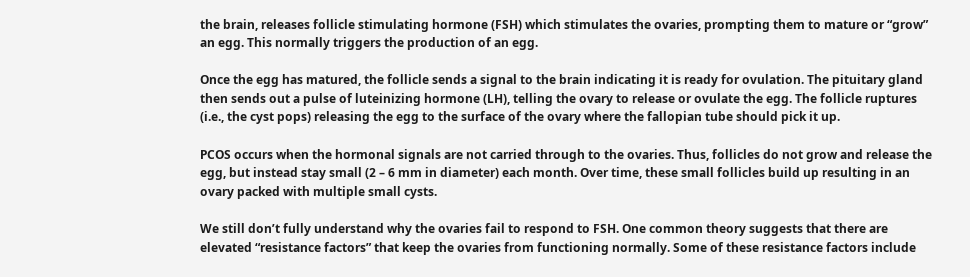the brain, releases follicle stimulating hormone (FSH) which stimulates the ovaries, prompting them to mature or “grow” an egg. This normally triggers the production of an egg.

Once the egg has matured, the follicle sends a signal to the brain indicating it is ready for ovulation. The pituitary gland then sends out a pulse of luteinizing hormone (LH), telling the ovary to release or ovulate the egg. The follicle ruptures (i.e., the cyst pops) releasing the egg to the surface of the ovary where the fallopian tube should pick it up.

PCOS occurs when the hormonal signals are not carried through to the ovaries. Thus, follicles do not grow and release the egg, but instead stay small (2 – 6 mm in diameter) each month. Over time, these small follicles build up resulting in an ovary packed with multiple small cysts.

We still don’t fully understand why the ovaries fail to respond to FSH. One common theory suggests that there are elevated “resistance factors” that keep the ovaries from functioning normally. Some of these resistance factors include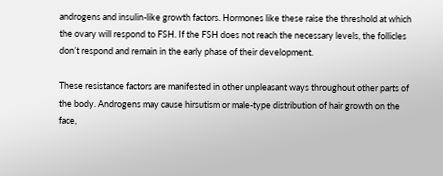androgens and insulin-like growth factors. Hormones like these raise the threshold at which the ovary will respond to FSH. If the FSH does not reach the necessary levels, the follicles don’t respond and remain in the early phase of their development.

These resistance factors are manifested in other unpleasant ways throughout other parts of the body. Androgens may cause hirsutism or male-type distribution of hair growth on the face,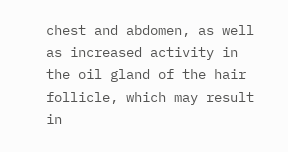chest and abdomen, as well as increased activity in the oil gland of the hair follicle, which may result in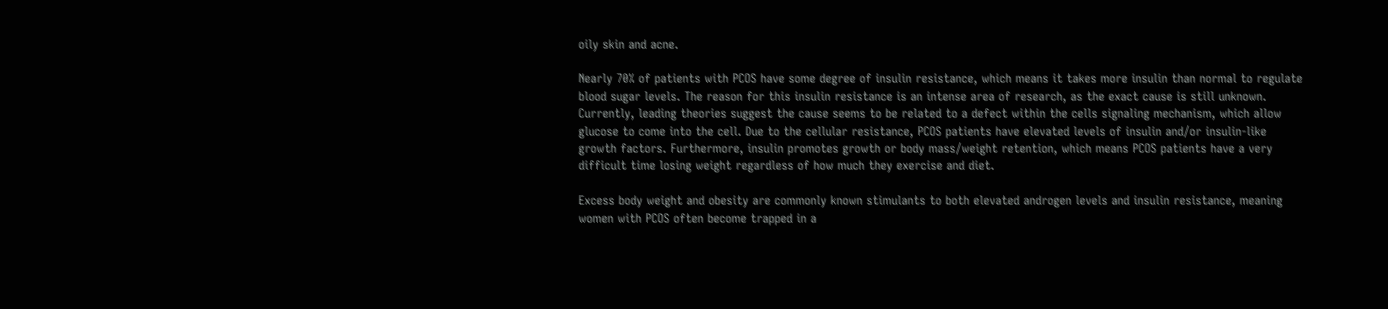oily skin and acne.

Nearly 70% of patients with PCOS have some degree of insulin resistance, which means it takes more insulin than normal to regulate blood sugar levels. The reason for this insulin resistance is an intense area of research, as the exact cause is still unknown. Currently, leading theories suggest the cause seems to be related to a defect within the cells signaling mechanism, which allow glucose to come into the cell. Due to the cellular resistance, PCOS patients have elevated levels of insulin and/or insulin-like growth factors. Furthermore, insulin promotes growth or body mass/weight retention, which means PCOS patients have a very difficult time losing weight regardless of how much they exercise and diet.

Excess body weight and obesity are commonly known stimulants to both elevated androgen levels and insulin resistance, meaning women with PCOS often become trapped in a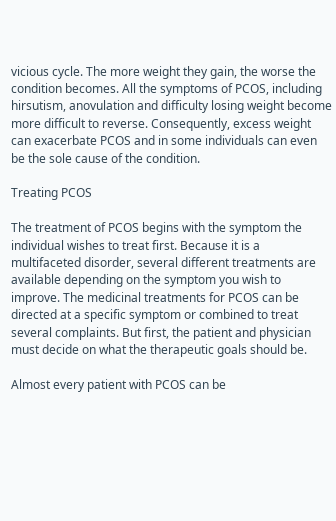vicious cycle. The more weight they gain, the worse the condition becomes. All the symptoms of PCOS, including hirsutism, anovulation and difficulty losing weight become more difficult to reverse. Consequently, excess weight can exacerbate PCOS and in some individuals can even be the sole cause of the condition.

Treating PCOS

The treatment of PCOS begins with the symptom the individual wishes to treat first. Because it is a multifaceted disorder, several different treatments are available depending on the symptom you wish to improve. The medicinal treatments for PCOS can be directed at a specific symptom or combined to treat several complaints. But first, the patient and physician must decide on what the therapeutic goals should be.

Almost every patient with PCOS can be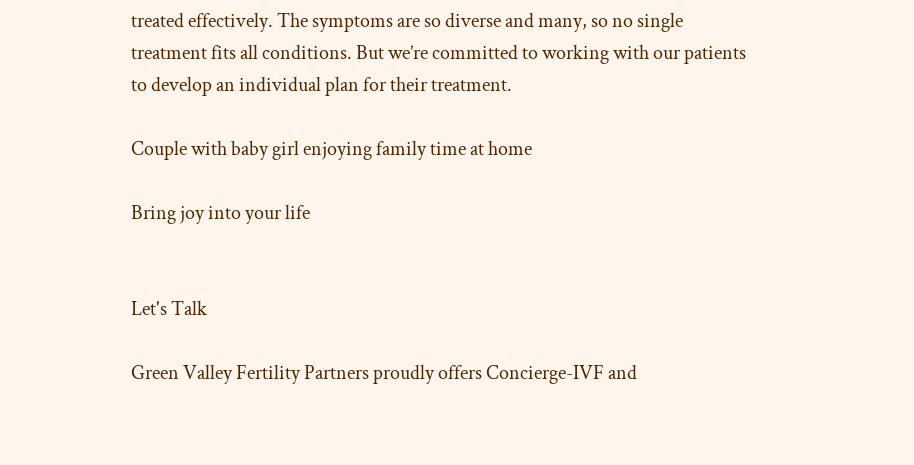treated effectively. The symptoms are so diverse and many, so no single treatment fits all conditions. But we’re committed to working with our patients to develop an individual plan for their treatment.

Couple with baby girl enjoying family time at home

Bring joy into your life


Let's Talk

Green Valley Fertility Partners proudly offers Concierge-IVF and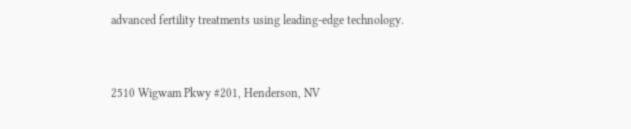advanced fertility treatments using leading-edge technology.


2510 Wigwam Pkwy #201, Henderson, NV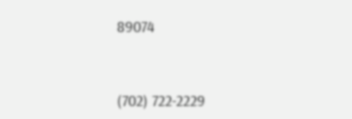89074



(702) 722-2229